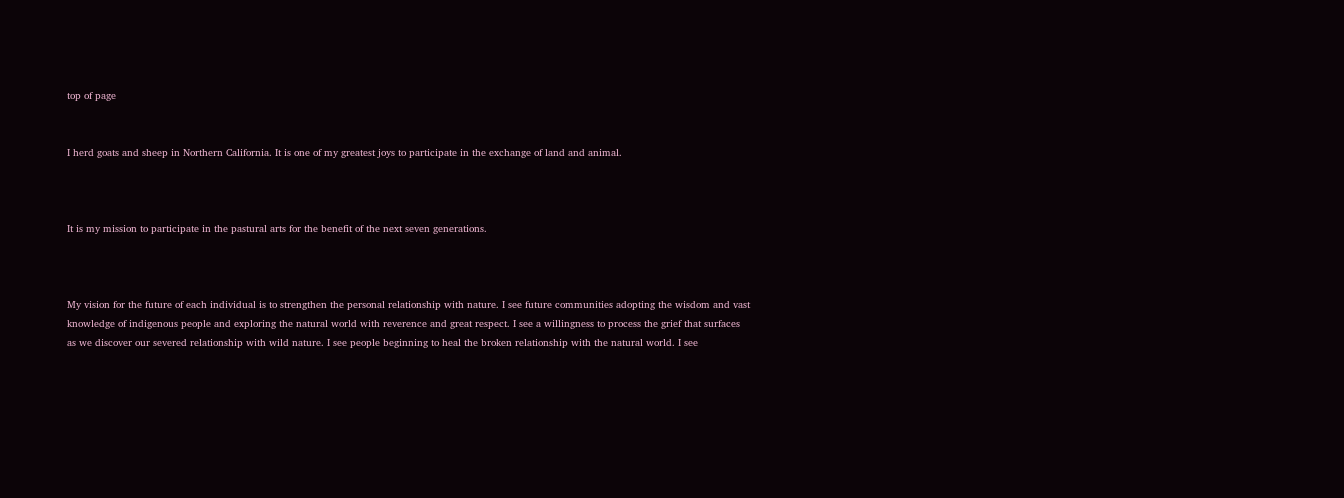top of page


I herd goats and sheep in Northern California. It is one of my greatest joys to participate in the exchange of land and animal.



It is my mission to participate in the pastural arts for the benefit of the next seven generations.



My vision for the future of each individual is to strengthen the personal relationship with nature. I see future communities adopting the wisdom and vast knowledge of indigenous people and exploring the natural world with reverence and great respect. I see a willingness to process the grief that surfaces as we discover our severed relationship with wild nature. I see people beginning to heal the broken relationship with the natural world. I see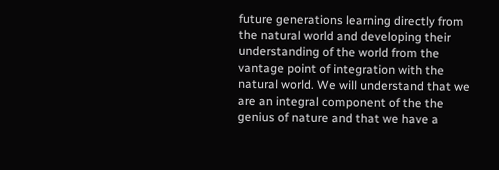future generations learning directly from the natural world and developing their understanding of the world from the vantage point of integration with the natural world. We will understand that we are an integral component of the the genius of nature and that we have a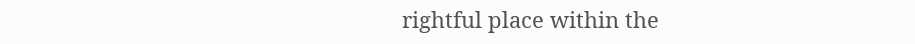rightful place within the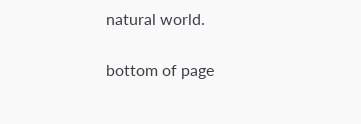natural world.

bottom of page